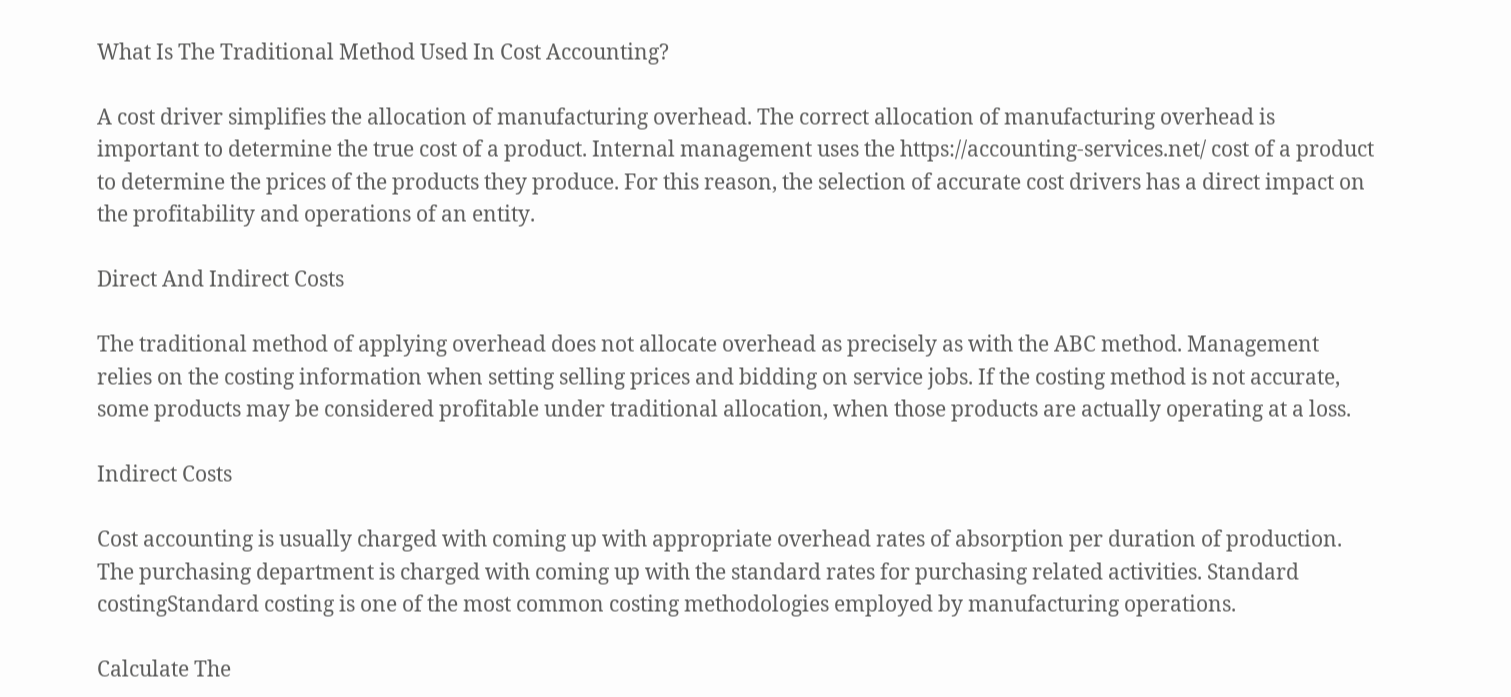What Is The Traditional Method Used In Cost Accounting?

A cost driver simplifies the allocation of manufacturing overhead. The correct allocation of manufacturing overhead is important to determine the true cost of a product. Internal management uses the https://accounting-services.net/ cost of a product to determine the prices of the products they produce. For this reason, the selection of accurate cost drivers has a direct impact on the profitability and operations of an entity.

Direct And Indirect Costs

The traditional method of applying overhead does not allocate overhead as precisely as with the ABC method. Management relies on the costing information when setting selling prices and bidding on service jobs. If the costing method is not accurate, some products may be considered profitable under traditional allocation, when those products are actually operating at a loss.

Indirect Costs

Cost accounting is usually charged with coming up with appropriate overhead rates of absorption per duration of production. The purchasing department is charged with coming up with the standard rates for purchasing related activities. Standard costingStandard costing is one of the most common costing methodologies employed by manufacturing operations.

Calculate The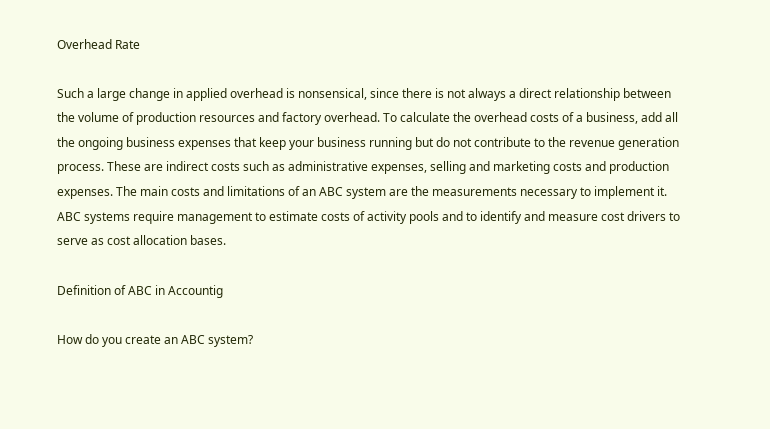Overhead Rate

Such a large change in applied overhead is nonsensical, since there is not always a direct relationship between the volume of production resources and factory overhead. To calculate the overhead costs of a business, add all the ongoing business expenses that keep your business running but do not contribute to the revenue generation process. These are indirect costs such as administrative expenses, selling and marketing costs and production expenses. The main costs and limitations of an ABC system are the measurements necessary to implement it. ABC systems require management to estimate costs of activity pools and to identify and measure cost drivers to serve as cost allocation bases.

Definition of ABC in Accountig

How do you create an ABC system?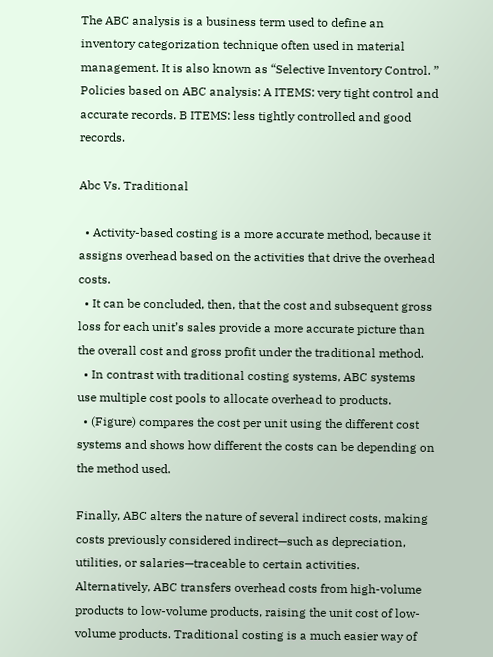The ABC analysis is a business term used to define an inventory categorization technique often used in material management. It is also known as “Selective Inventory Control. ” Policies based on ABC analysis: A ITEMS: very tight control and accurate records. B ITEMS: less tightly controlled and good records.

Abc Vs. Traditional

  • Activity-based costing is a more accurate method, because it assigns overhead based on the activities that drive the overhead costs.
  • It can be concluded, then, that the cost and subsequent gross loss for each unit’s sales provide a more accurate picture than the overall cost and gross profit under the traditional method.
  • In contrast with traditional costing systems, ABC systems use multiple cost pools to allocate overhead to products.
  • (Figure) compares the cost per unit using the different cost systems and shows how different the costs can be depending on the method used.

Finally, ABC alters the nature of several indirect costs, making costs previously considered indirect—such as depreciation, utilities, or salaries—traceable to certain activities. Alternatively, ABC transfers overhead costs from high-volume products to low-volume products, raising the unit cost of low-volume products. Traditional costing is a much easier way of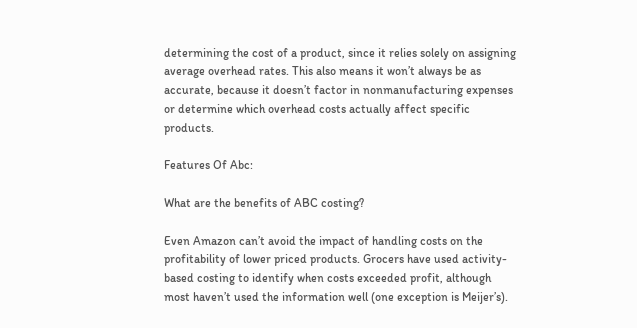determining the cost of a product, since it relies solely on assigning average overhead rates. This also means it won’t always be as accurate, because it doesn’t factor in nonmanufacturing expenses or determine which overhead costs actually affect specific products.

Features Of Abc:

What are the benefits of ABC costing?

Even Amazon can’t avoid the impact of handling costs on the profitability of lower priced products. Grocers have used activity-based costing to identify when costs exceeded profit, although most haven’t used the information well (one exception is Meijer’s).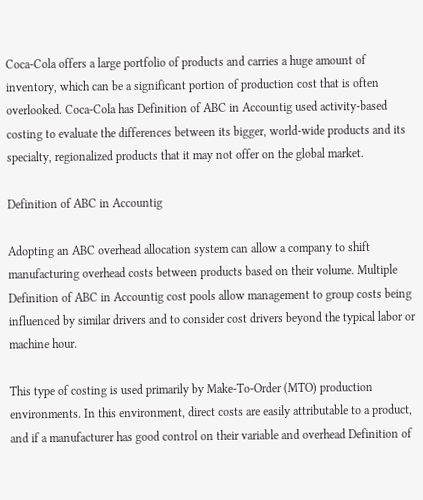Coca-Cola offers a large portfolio of products and carries a huge amount of inventory, which can be a significant portion of production cost that is often overlooked. Coca-Cola has Definition of ABC in Accountig used activity-based costing to evaluate the differences between its bigger, world-wide products and its specialty, regionalized products that it may not offer on the global market.

Definition of ABC in Accountig

Adopting an ABC overhead allocation system can allow a company to shift manufacturing overhead costs between products based on their volume. Multiple Definition of ABC in Accountig cost pools allow management to group costs being influenced by similar drivers and to consider cost drivers beyond the typical labor or machine hour.

This type of costing is used primarily by Make-To-Order (MTO) production environments. In this environment, direct costs are easily attributable to a product, and if a manufacturer has good control on their variable and overhead Definition of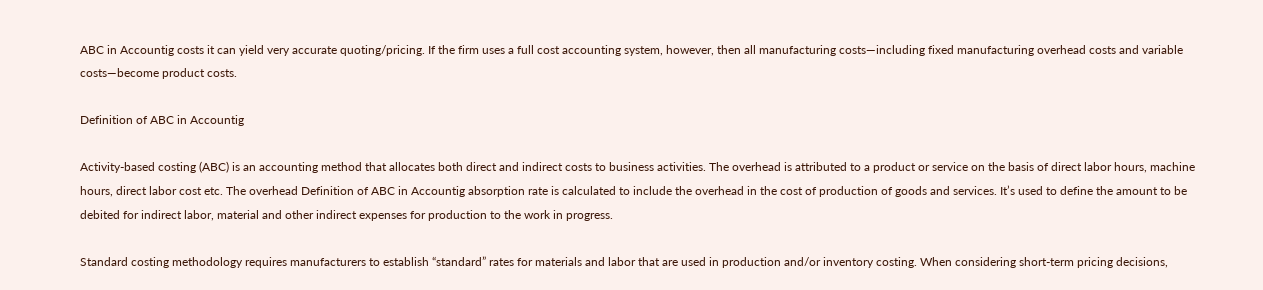ABC in Accountig costs it can yield very accurate quoting/pricing. If the firm uses a full cost accounting system, however, then all manufacturing costs—including fixed manufacturing overhead costs and variable costs—become product costs.

Definition of ABC in Accountig

Activity-based costing (ABC) is an accounting method that allocates both direct and indirect costs to business activities. The overhead is attributed to a product or service on the basis of direct labor hours, machine hours, direct labor cost etc. The overhead Definition of ABC in Accountig absorption rate is calculated to include the overhead in the cost of production of goods and services. It’s used to define the amount to be debited for indirect labor, material and other indirect expenses for production to the work in progress.

Standard costing methodology requires manufacturers to establish “standard” rates for materials and labor that are used in production and/or inventory costing. When considering short-term pricing decisions,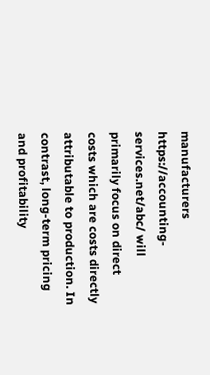manufacturers https://accounting-services.net/abc/ will primarily focus on direct costs which are costs directly attributable to production. In contrast, long-term pricing and profitability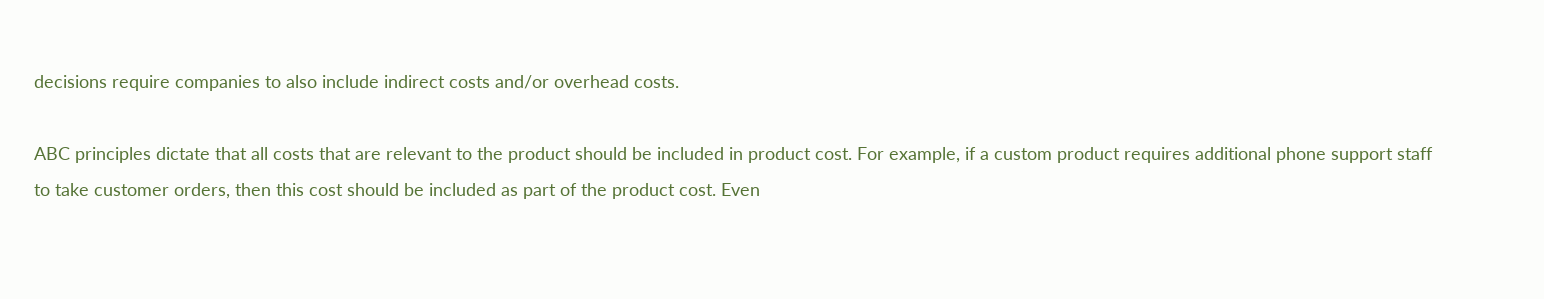decisions require companies to also include indirect costs and/or overhead costs.

ABC principles dictate that all costs that are relevant to the product should be included in product cost. For example, if a custom product requires additional phone support staff to take customer orders, then this cost should be included as part of the product cost. Even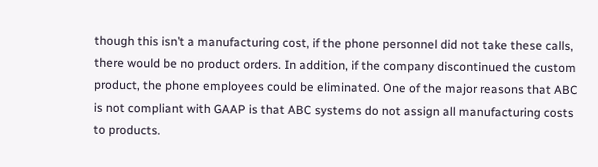though this isn’t a manufacturing cost, if the phone personnel did not take these calls, there would be no product orders. In addition, if the company discontinued the custom product, the phone employees could be eliminated. One of the major reasons that ABC is not compliant with GAAP is that ABC systems do not assign all manufacturing costs to products.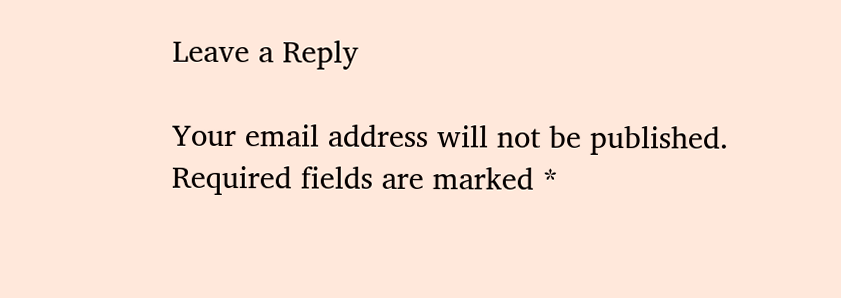Leave a Reply

Your email address will not be published. Required fields are marked *